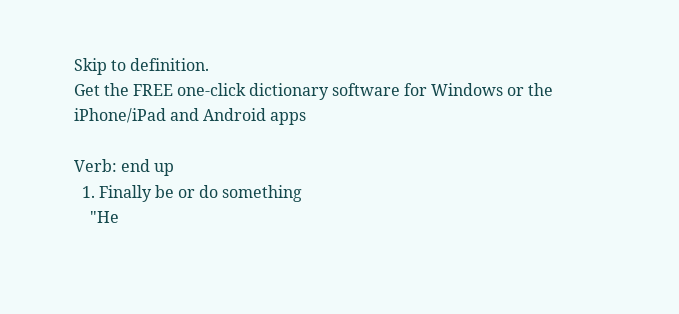Skip to definition.
Get the FREE one-click dictionary software for Windows or the iPhone/iPad and Android apps

Verb: end up
  1. Finally be or do something
    "He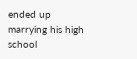ended up marrying his high school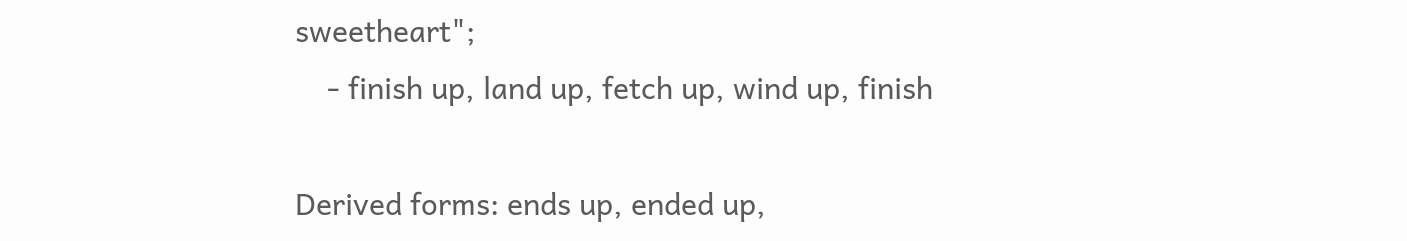sweetheart";
    - finish up, land up, fetch up, wind up, finish

Derived forms: ends up, ended up,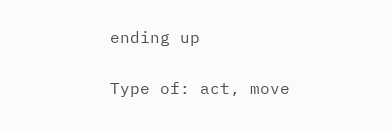ending up

Type of: act, move